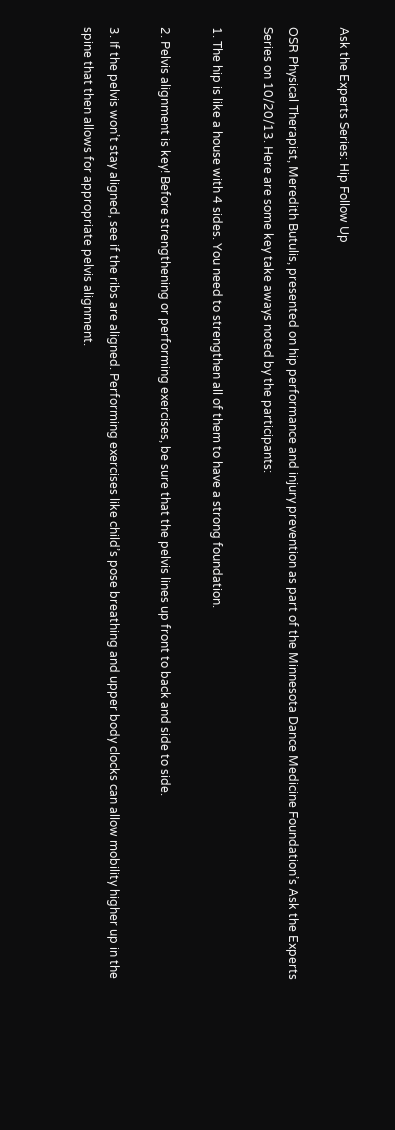Ask the Experts Series: Hip Follow Up

OSR Physical Therapist, Meredith Butulis, presented on hip performance and injury prevention as part of the Minnesota Dance Medicine Foundation’s Ask the Experts Series on 10/20/13. Here are some key take aways noted by the participants:

1. The hip is like a house with 4 sides. You need to strengthen all of them to have a strong foundation.

2. Pelvis alignment is key! Before strengthening or performing exercises, be sure that the pelvis lines up front to back and side to side.

3. If the pelvis won’t stay aligned, see if the ribs are aligned. Performing exercises like child’s pose breathing and upper body clocks can allow mobility higher up in the spine that then allows for appropriate pelvis alignment.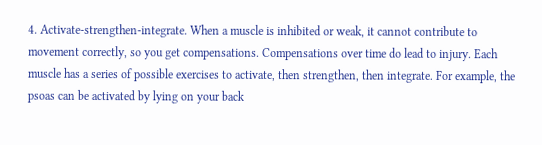4. Activate-strengthen-integrate. When a muscle is inhibited or weak, it cannot contribute to movement correctly, so you get compensations. Compensations over time do lead to injury. Each muscle has a series of possible exercises to activate, then strengthen, then integrate. For example, the psoas can be activated by lying on your back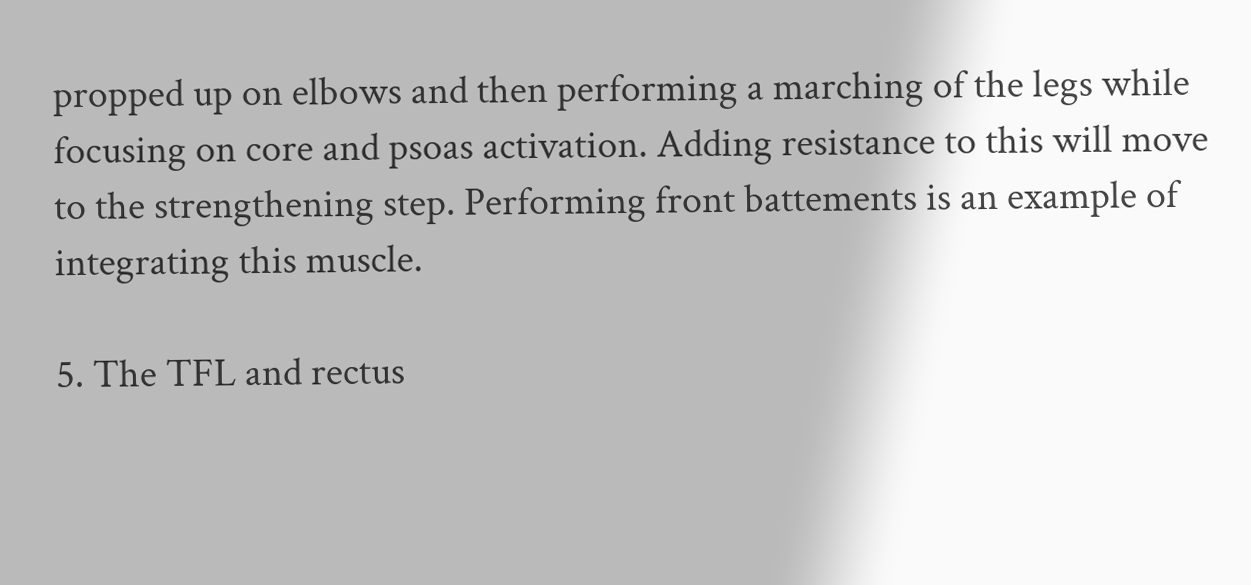propped up on elbows and then performing a marching of the legs while focusing on core and psoas activation. Adding resistance to this will move to the strengthening step. Performing front battements is an example of integrating this muscle.

5. The TFL and rectus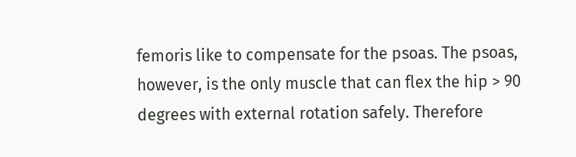femoris like to compensate for the psoas. The psoas, however, is the only muscle that can flex the hip > 90 degrees with external rotation safely. Therefore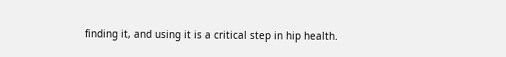finding it, and using it is a critical step in hip health.